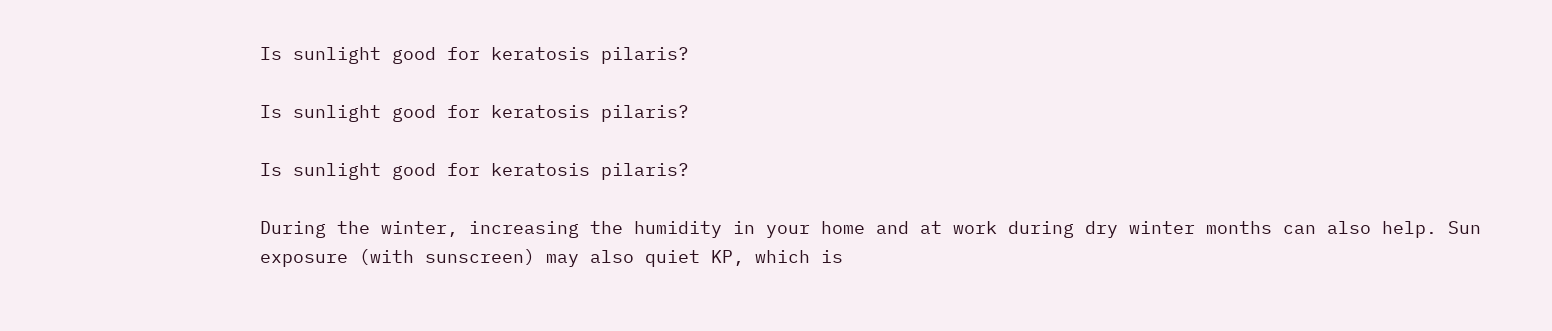Is sunlight good for keratosis pilaris?

Is sunlight good for keratosis pilaris?

Is sunlight good for keratosis pilaris?

During the winter, increasing the humidity in your home and at work during dry winter months can also help. Sun exposure (with sunscreen) may also quiet KP, which is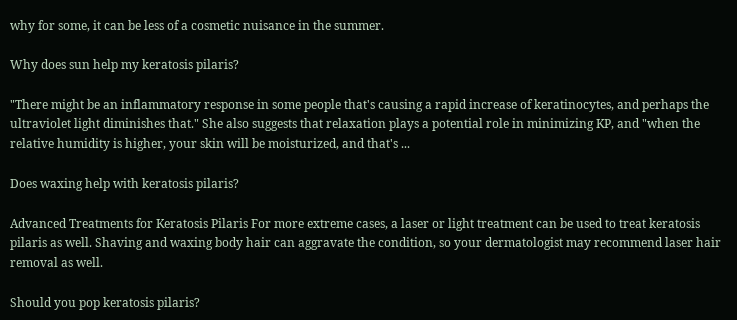why for some, it can be less of a cosmetic nuisance in the summer.

Why does sun help my keratosis pilaris?

"There might be an inflammatory response in some people that's causing a rapid increase of keratinocytes, and perhaps the ultraviolet light diminishes that." She also suggests that relaxation plays a potential role in minimizing KP, and "when the relative humidity is higher, your skin will be moisturized, and that's ...

Does waxing help with keratosis pilaris?

Advanced Treatments for Keratosis Pilaris For more extreme cases, a laser or light treatment can be used to treat keratosis pilaris as well. Shaving and waxing body hair can aggravate the condition, so your dermatologist may recommend laser hair removal as well.

Should you pop keratosis pilaris?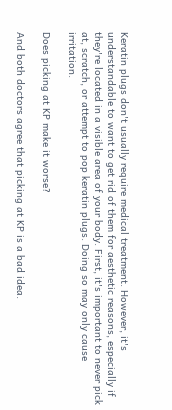Keratin plugs don't usually require medical treatment. However, it's understandable to want to get rid of them for aesthetic reasons, especially if they're located in a visible area of your body. First, it's important to never pick at, scratch, or attempt to pop keratin plugs. Doing so may only cause irritation.

Does picking at KP make it worse?

And both doctors agree that picking at KP is a bad idea.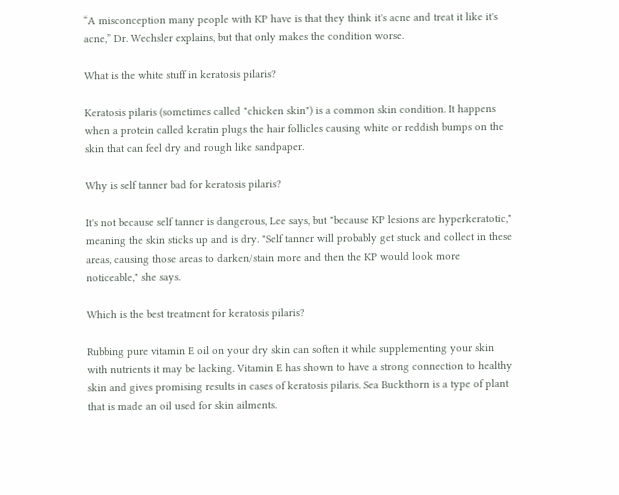“A misconception many people with KP have is that they think it's acne and treat it like it's acne,” Dr. Wechsler explains, but that only makes the condition worse.

What is the white stuff in keratosis pilaris?

Keratosis pilaris (sometimes called "chicken skin") is a common skin condition. It happens when a protein called keratin plugs the hair follicles causing white or reddish bumps on the skin that can feel dry and rough like sandpaper.

Why is self tanner bad for keratosis pilaris?

It's not because self tanner is dangerous, Lee says, but "because KP lesions are hyperkeratotic," meaning the skin sticks up and is dry. "Self tanner will probably get stuck and collect in these areas, causing those areas to darken/stain more and then the KP would look more noticeable," she says.

Which is the best treatment for keratosis pilaris?

Rubbing pure vitamin E oil on your dry skin can soften it while supplementing your skin with nutrients it may be lacking. Vitamin E has shown to have a strong connection to healthy skin and gives promising results in cases of keratosis pilaris. Sea Buckthorn is a type of plant that is made an oil used for skin ailments.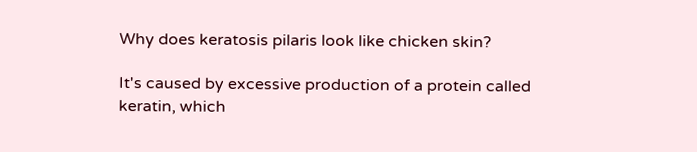Why does keratosis pilaris look like chicken skin?

It's caused by excessive production of a protein called keratin, which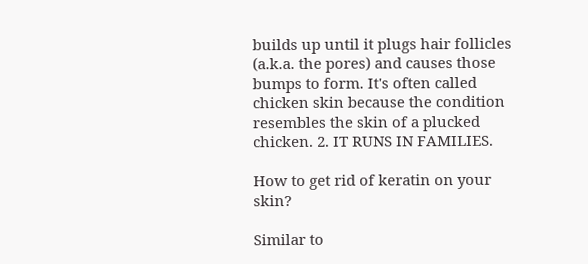builds up until it plugs hair follicles (a.k.a. the pores) and causes those bumps to form. It's often called chicken skin because the condition resembles the skin of a plucked chicken. 2. IT RUNS IN FAMILIES.

How to get rid of keratin on your skin?

Similar to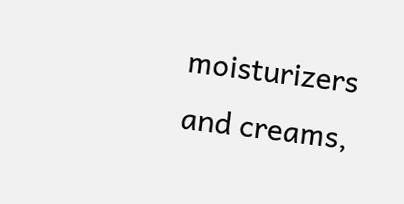moisturizers and creams,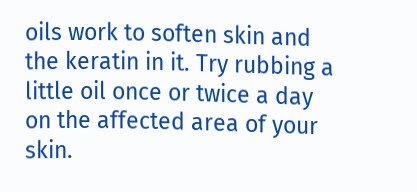oils work to soften skin and the keratin in it. Try rubbing a little oil once or twice a day on the affected area of your skin.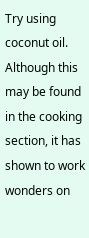Try using coconut oil. Although this may be found in the cooking section, it has shown to work wonders on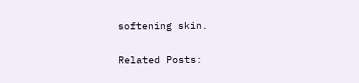softening skin.

Related Posts: